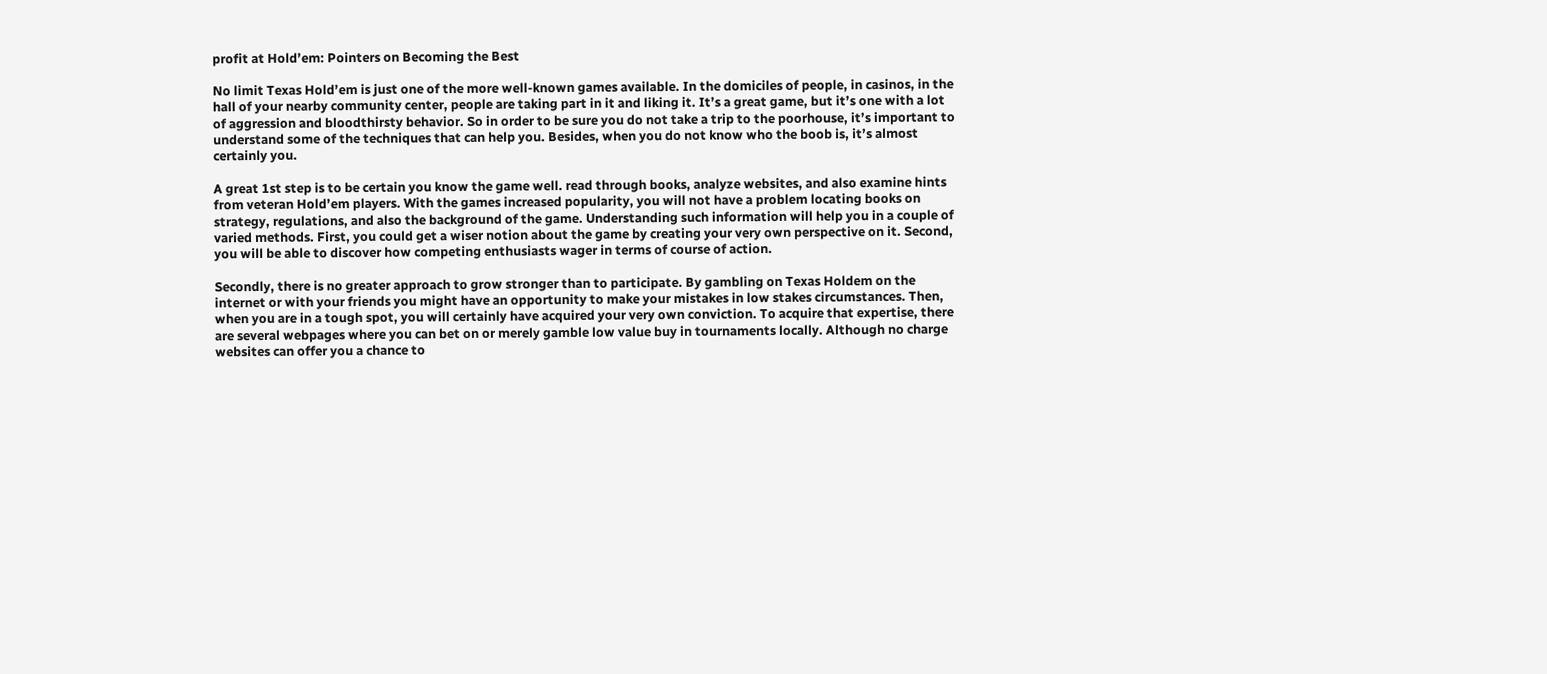profit at Hold’em: Pointers on Becoming the Best

No limit Texas Hold’em is just one of the more well-known games available. In the domiciles of people, in casinos, in the hall of your nearby community center, people are taking part in it and liking it. It’s a great game, but it’s one with a lot of aggression and bloodthirsty behavior. So in order to be sure you do not take a trip to the poorhouse, it’s important to understand some of the techniques that can help you. Besides, when you do not know who the boob is, it’s almost certainly you.

A great 1st step is to be certain you know the game well. read through books, analyze websites, and also examine hints from veteran Hold’em players. With the games increased popularity, you will not have a problem locating books on strategy, regulations, and also the background of the game. Understanding such information will help you in a couple of varied methods. First, you could get a wiser notion about the game by creating your very own perspective on it. Second, you will be able to discover how competing enthusiasts wager in terms of course of action.

Secondly, there is no greater approach to grow stronger than to participate. By gambling on Texas Holdem on the internet or with your friends you might have an opportunity to make your mistakes in low stakes circumstances. Then, when you are in a tough spot, you will certainly have acquired your very own conviction. To acquire that expertise, there are several webpages where you can bet on or merely gamble low value buy in tournaments locally. Although no charge websites can offer you a chance to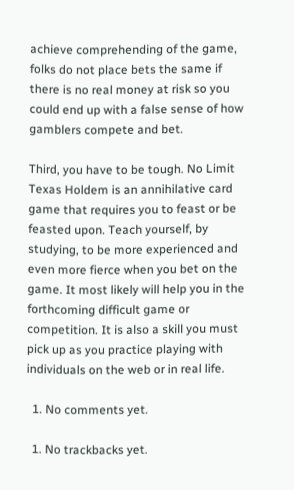achieve comprehending of the game, folks do not place bets the same if there is no real money at risk so you could end up with a false sense of how gamblers compete and bet.

Third, you have to be tough. No Limit Texas Holdem is an annihilative card game that requires you to feast or be feasted upon. Teach yourself, by studying, to be more experienced and even more fierce when you bet on the game. It most likely will help you in the forthcoming difficult game or competition. It is also a skill you must pick up as you practice playing with individuals on the web or in real life.

  1. No comments yet.

  1. No trackbacks yet.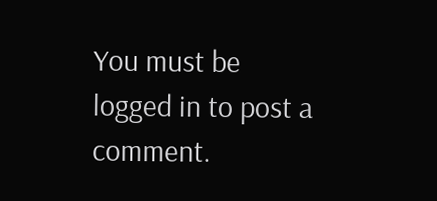You must be logged in to post a comment.